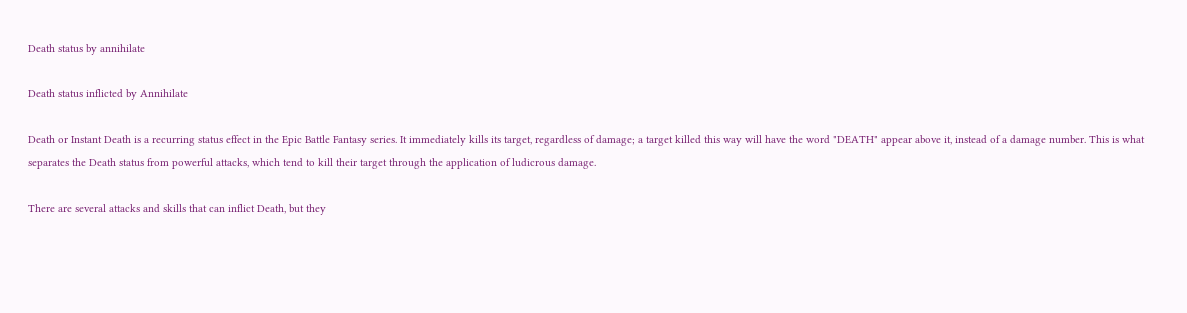Death status by annihilate

Death status inflicted by Annihilate

Death or Instant Death is a recurring status effect in the Epic Battle Fantasy series. It immediately kills its target, regardless of damage; a target killed this way will have the word "DEATH" appear above it, instead of a damage number. This is what separates the Death status from powerful attacks, which tend to kill their target through the application of ludicrous damage.

There are several attacks and skills that can inflict Death, but they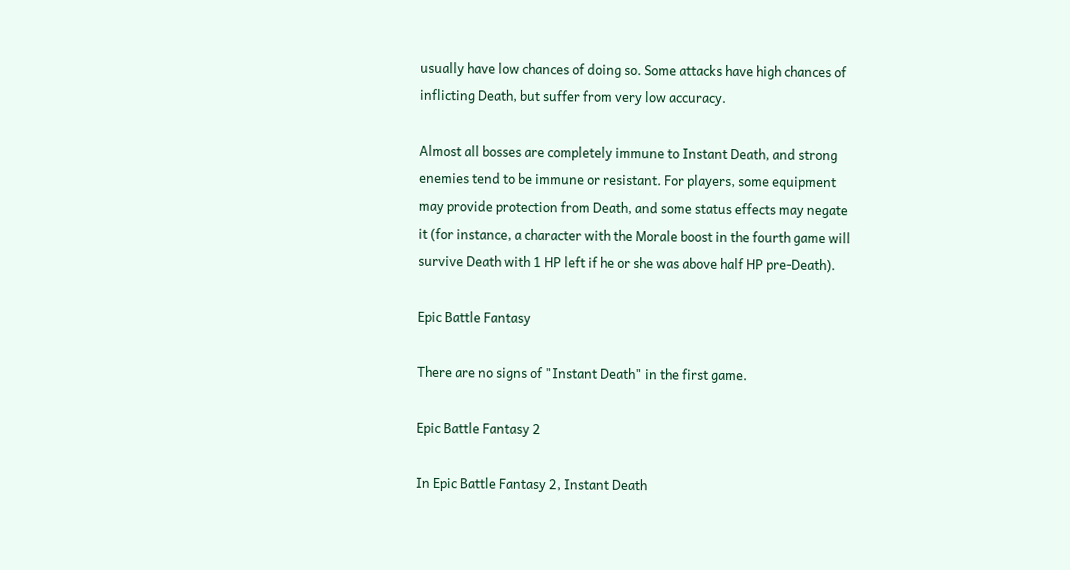usually have low chances of doing so. Some attacks have high chances of inflicting Death, but suffer from very low accuracy.

Almost all bosses are completely immune to Instant Death, and strong enemies tend to be immune or resistant. For players, some equipment may provide protection from Death, and some status effects may negate it (for instance, a character with the Morale boost in the fourth game will survive Death with 1 HP left if he or she was above half HP pre-Death).

Epic Battle Fantasy

There are no signs of "Instant Death" in the first game.

Epic Battle Fantasy 2

In Epic Battle Fantasy 2, Instant Death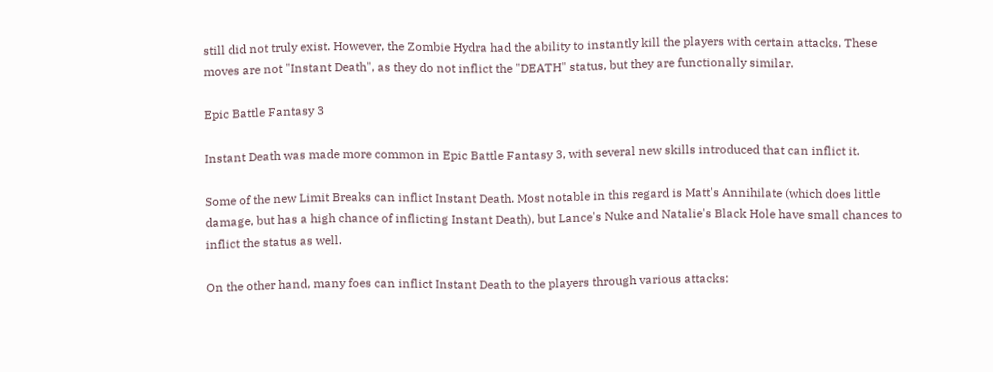still did not truly exist. However, the Zombie Hydra had the ability to instantly kill the players with certain attacks. These moves are not "Instant Death", as they do not inflict the "DEATH" status, but they are functionally similar.

Epic Battle Fantasy 3

Instant Death was made more common in Epic Battle Fantasy 3, with several new skills introduced that can inflict it.

Some of the new Limit Breaks can inflict Instant Death. Most notable in this regard is Matt's Annihilate (which does little damage, but has a high chance of inflicting Instant Death), but Lance's Nuke and Natalie's Black Hole have small chances to inflict the status as well.

On the other hand, many foes can inflict Instant Death to the players through various attacks: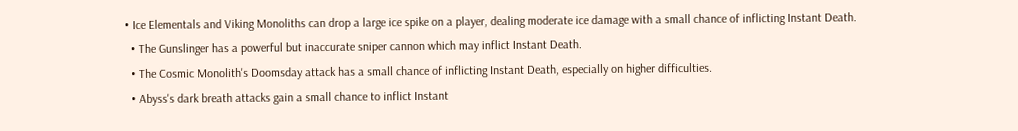• Ice Elementals and Viking Monoliths can drop a large ice spike on a player, dealing moderate ice damage with a small chance of inflicting Instant Death.
  • The Gunslinger has a powerful but inaccurate sniper cannon which may inflict Instant Death.
  • The Cosmic Monolith's Doomsday attack has a small chance of inflicting Instant Death, especially on higher difficulties.
  • Abyss's dark breath attacks gain a small chance to inflict Instant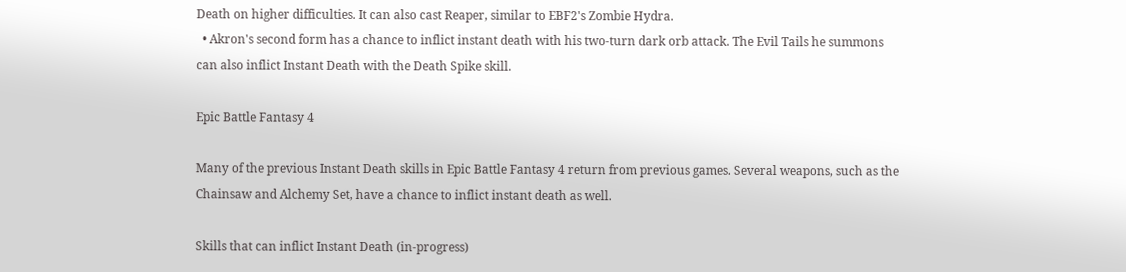Death on higher difficulties. It can also cast Reaper, similar to EBF2's Zombie Hydra.
  • Akron's second form has a chance to inflict instant death with his two-turn dark orb attack. The Evil Tails he summons can also inflict Instant Death with the Death Spike skill.

Epic Battle Fantasy 4

Many of the previous Instant Death skills in Epic Battle Fantasy 4 return from previous games. Several weapons, such as the Chainsaw and Alchemy Set, have a chance to inflict instant death as well.

Skills that can inflict Instant Death (in-progress)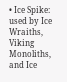• Ice Spike: used by Ice Wraiths, Viking Monoliths, and Ice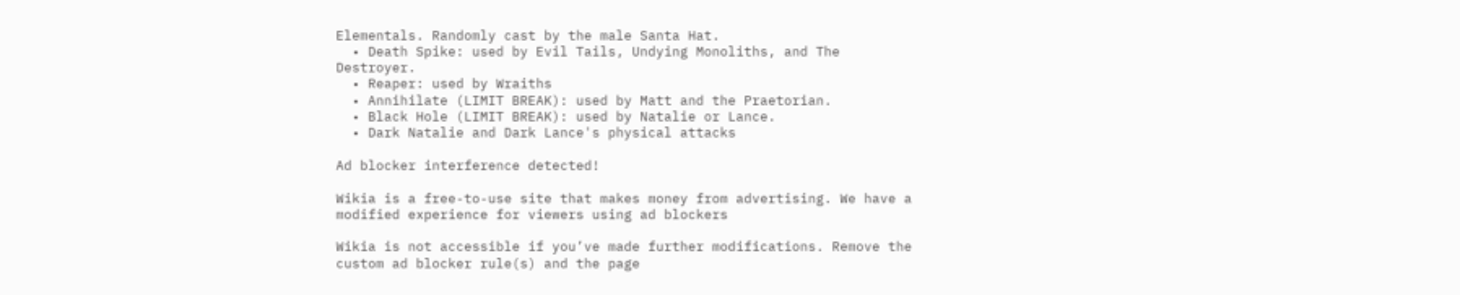Elementals. Randomly cast by the male Santa Hat.
  • Death Spike: used by Evil Tails, Undying Monoliths, and The Destroyer.
  • Reaper: used by Wraiths
  • Annihilate (LIMIT BREAK): used by Matt and the Praetorian.
  • Black Hole (LIMIT BREAK): used by Natalie or Lance.
  • Dark Natalie and Dark Lance's physical attacks

Ad blocker interference detected!

Wikia is a free-to-use site that makes money from advertising. We have a modified experience for viewers using ad blockers

Wikia is not accessible if you’ve made further modifications. Remove the custom ad blocker rule(s) and the page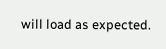will load as expected.